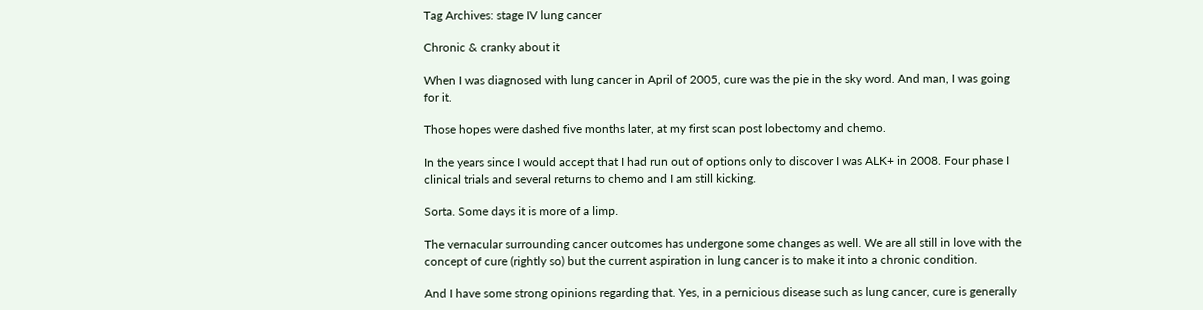Tag Archives: stage IV lung cancer

Chronic & cranky about it

When I was diagnosed with lung cancer in April of 2005, cure was the pie in the sky word. And man, I was going for it.

Those hopes were dashed five months later, at my first scan post lobectomy and chemo.

In the years since I would accept that I had run out of options only to discover I was ALK+ in 2008. Four phase I clinical trials and several returns to chemo and I am still kicking.

Sorta. Some days it is more of a limp.

The vernacular surrounding cancer outcomes has undergone some changes as well. We are all still in love with the concept of cure (rightly so) but the current aspiration in lung cancer is to make it into a chronic condition.

And I have some strong opinions regarding that. Yes, in a pernicious disease such as lung cancer, cure is generally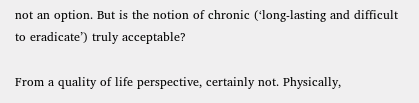not an option. But is the notion of chronic (‘long-lasting and difficult to eradicate’) truly acceptable?

From a quality of life perspective, certainly not. Physically,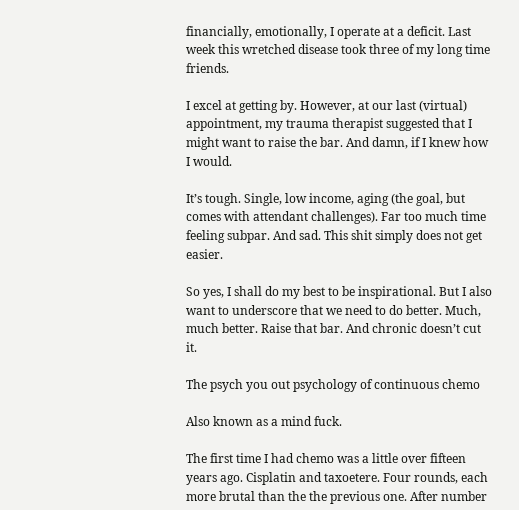financially, emotionally, I operate at a deficit. Last week this wretched disease took three of my long time friends.

I excel at getting by. However, at our last (virtual) appointment, my trauma therapist suggested that I might want to raise the bar. And damn, if I knew how I would.

It’s tough. Single, low income, aging (the goal, but comes with attendant challenges). Far too much time feeling subpar. And sad. This shit simply does not get easier.

So yes, I shall do my best to be inspirational. But I also want to underscore that we need to do better. Much, much better. Raise that bar. And chronic doesn’t cut it.

The psych you out psychology of continuous chemo

Also known as a mind fuck.

The first time I had chemo was a little over fifteen years ago. Cisplatin and taxoetere. Four rounds, each more brutal than the the previous one. After number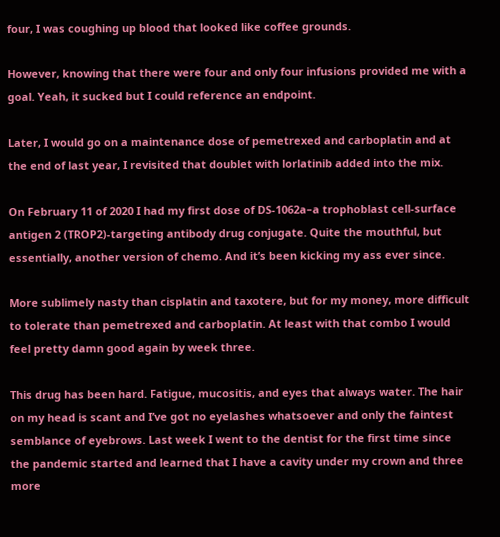four, I was coughing up blood that looked like coffee grounds.

However, knowing that there were four and only four infusions provided me with a goal. Yeah, it sucked but I could reference an endpoint.

Later, I would go on a maintenance dose of pemetrexed and carboplatin and at the end of last year, I revisited that doublet with lorlatinib added into the mix.

On February 11 of 2020 I had my first dose of DS-1062a–a trophoblast cell-surface antigen 2 (TROP2)-targeting antibody drug conjugate. Quite the mouthful, but essentially, another version of chemo. And it’s been kicking my ass ever since.

More sublimely nasty than cisplatin and taxotere, but for my money, more difficult to tolerate than pemetrexed and carboplatin. At least with that combo I would feel pretty damn good again by week three.

This drug has been hard. Fatigue, mucositis, and eyes that always water. The hair on my head is scant and I’ve got no eyelashes whatsoever and only the faintest semblance of eyebrows. Last week I went to the dentist for the first time since the pandemic started and learned that I have a cavity under my crown and three more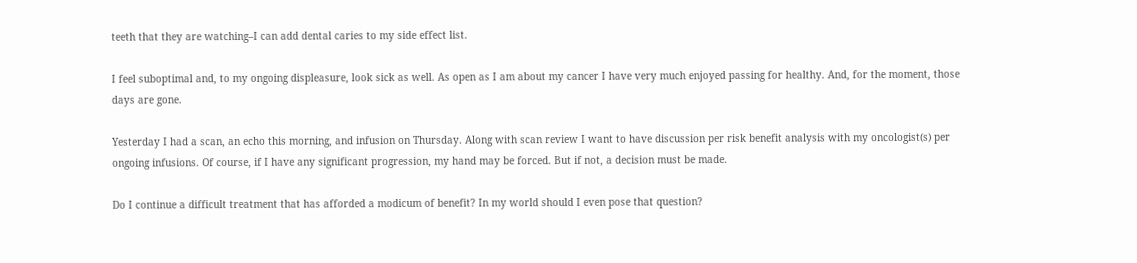teeth that they are watching–I can add dental caries to my side effect list.

I feel suboptimal and, to my ongoing displeasure, look sick as well. As open as I am about my cancer I have very much enjoyed passing for healthy. And, for the moment, those days are gone.

Yesterday I had a scan, an echo this morning, and infusion on Thursday. Along with scan review I want to have discussion per risk benefit analysis with my oncologist(s) per ongoing infusions. Of course, if I have any significant progression, my hand may be forced. But if not, a decision must be made.

Do I continue a difficult treatment that has afforded a modicum of benefit? In my world should I even pose that question?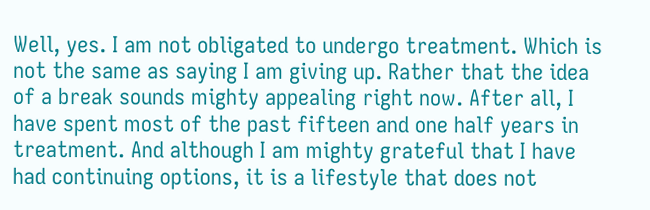Well, yes. I am not obligated to undergo treatment. Which is not the same as saying I am giving up. Rather that the idea of a break sounds mighty appealing right now. After all, I have spent most of the past fifteen and one half years in treatment. And although I am mighty grateful that I have had continuing options, it is a lifestyle that does not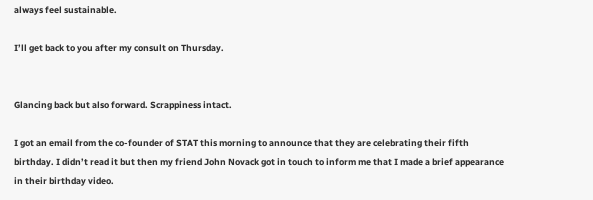always feel sustainable.

I’ll get back to you after my consult on Thursday.


Glancing back but also forward. Scrappiness intact.

I got an email from the co-founder of STAT this morning to announce that they are celebrating their fifth birthday. I didn’t read it but then my friend John Novack got in touch to inform me that I made a brief appearance in their birthday video.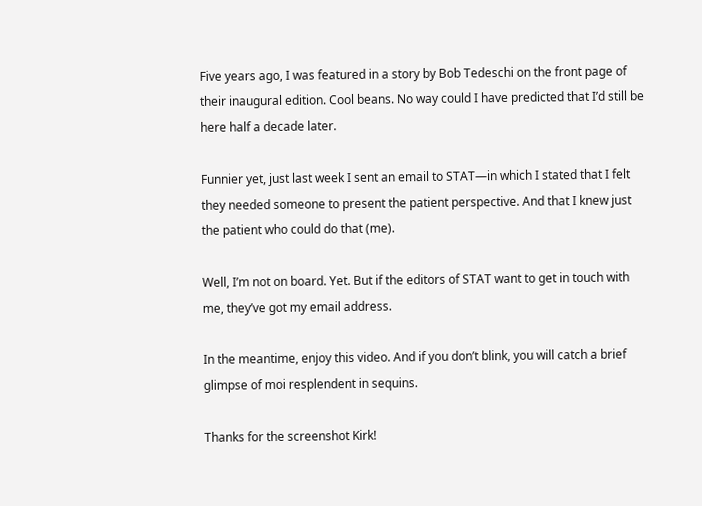Five years ago, I was featured in a story by Bob Tedeschi on the front page of their inaugural edition. Cool beans. No way could I have predicted that I’d still be here half a decade later.

Funnier yet, just last week I sent an email to STAT—in which I stated that I felt they needed someone to present the patient perspective. And that I knew just the patient who could do that (me).

Well, I’m not on board. Yet. But if the editors of STAT want to get in touch with me, they’ve got my email address.

In the meantime, enjoy this video. And if you don’t blink, you will catch a brief glimpse of moi resplendent in sequins.

Thanks for the screenshot Kirk!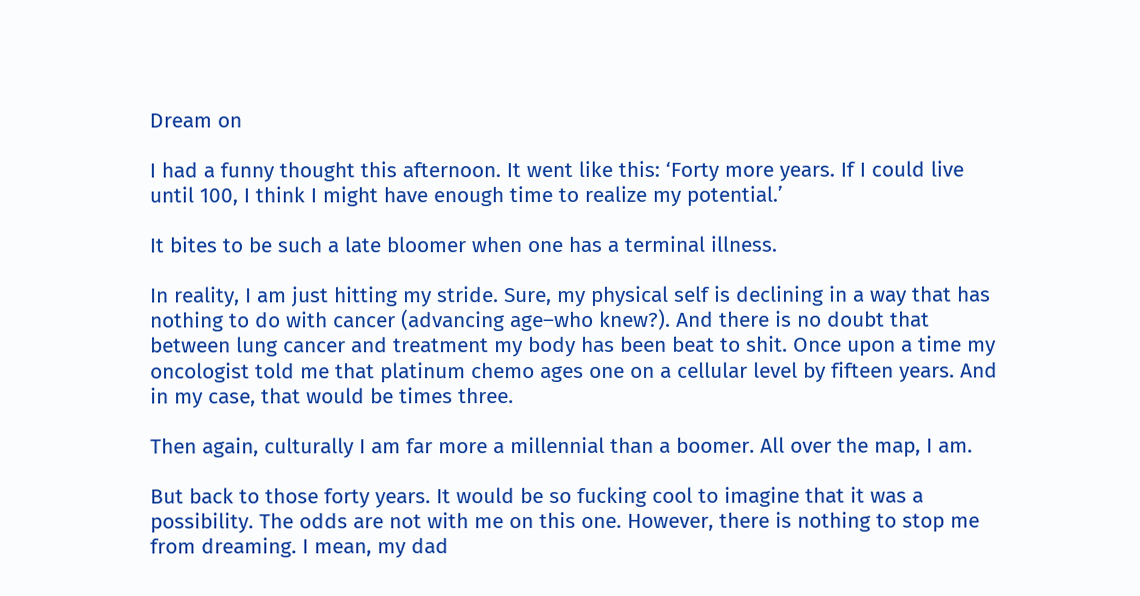Dream on

I had a funny thought this afternoon. It went like this: ‘Forty more years. If I could live until 100, I think I might have enough time to realize my potential.’

It bites to be such a late bloomer when one has a terminal illness.

In reality, I am just hitting my stride. Sure, my physical self is declining in a way that has nothing to do with cancer (advancing age–who knew?). And there is no doubt that between lung cancer and treatment my body has been beat to shit. Once upon a time my oncologist told me that platinum chemo ages one on a cellular level by fifteen years. And in my case, that would be times three.

Then again, culturally I am far more a millennial than a boomer. All over the map, I am.

But back to those forty years. It would be so fucking cool to imagine that it was a possibility. The odds are not with me on this one. However, there is nothing to stop me from dreaming. I mean, my dad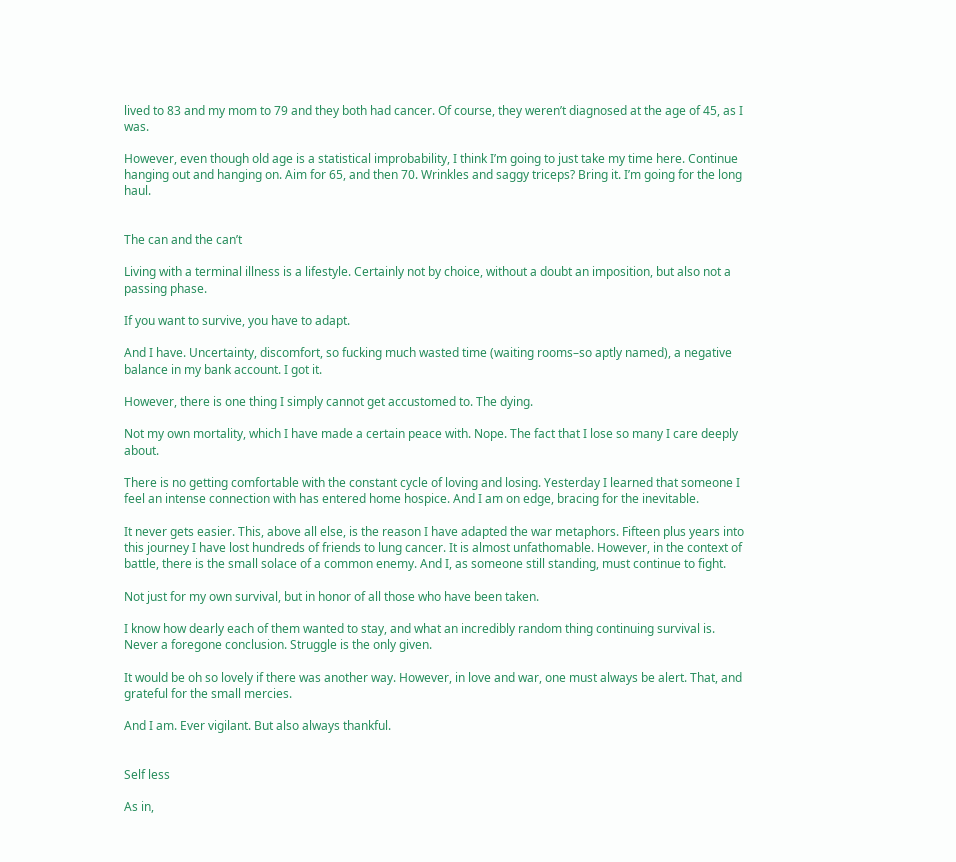lived to 83 and my mom to 79 and they both had cancer. Of course, they weren’t diagnosed at the age of 45, as I was.

However, even though old age is a statistical improbability, I think I’m going to just take my time here. Continue hanging out and hanging on. Aim for 65, and then 70. Wrinkles and saggy triceps? Bring it. I’m going for the long haul.


The can and the can’t

Living with a terminal illness is a lifestyle. Certainly not by choice, without a doubt an imposition, but also not a passing phase.

If you want to survive, you have to adapt.

And I have. Uncertainty, discomfort, so fucking much wasted time (waiting rooms–so aptly named), a negative balance in my bank account. I got it.

However, there is one thing I simply cannot get accustomed to. The dying.

Not my own mortality, which I have made a certain peace with. Nope. The fact that I lose so many I care deeply about.

There is no getting comfortable with the constant cycle of loving and losing. Yesterday I learned that someone I feel an intense connection with has entered home hospice. And I am on edge, bracing for the inevitable.

It never gets easier. This, above all else, is the reason I have adapted the war metaphors. Fifteen plus years into this journey I have lost hundreds of friends to lung cancer. It is almost unfathomable. However, in the context of battle, there is the small solace of a common enemy. And I, as someone still standing, must continue to fight.

Not just for my own survival, but in honor of all those who have been taken.

I know how dearly each of them wanted to stay, and what an incredibly random thing continuing survival is. Never a foregone conclusion. Struggle is the only given.

It would be oh so lovely if there was another way. However, in love and war, one must always be alert. That, and grateful for the small mercies.

And I am. Ever vigilant. But also always thankful.


Self less

As in,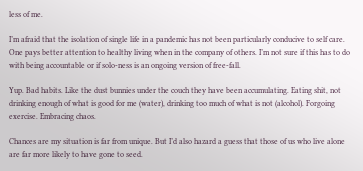less of me.

I’m afraid that the isolation of single life in a pandemic has not been particularly conducive to self care. One pays better attention to healthy living when in the company of others. I’m not sure if this has to do with being accountable or if solo-ness is an ongoing version of free-fall.

Yup. Bad habits. Like the dust bunnies under the couch they have been accumulating. Eating shit, not drinking enough of what is good for me (water), drinking too much of what is not (alcohol). Forgoing exercise. Embracing chaos.

Chances are my situation is far from unique. But I’d also hazard a guess that those of us who live alone are far more likely to have gone to seed.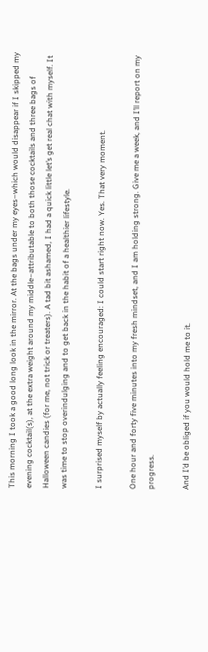This morning I took a good long look in the mirror. At the bags under my eyes–which would disappear if I skipped my evening cocktail(s), at the extra weight around my middle–attributable to both those cocktails and three bags of Halloween candies (for me, not trick or treaters). A tad bit ashamed, I had a quick little let’s get real chat with myself. It was time to stop overindulging and to get back in the habit of a healthier lifestyle.

I surprised myself by actually feeling encouraged: I could start right now. Yes. That very moment.

One hour and forty five minutes into my fresh mindset, and I am holding strong. Give me a week, and I’ll report on my progress.

And I’d be obliged if you would hold me to it.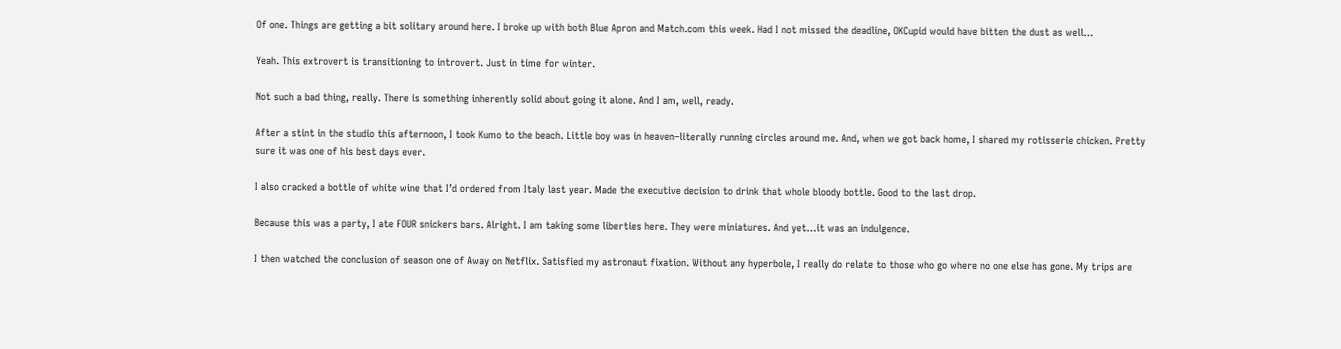Of one. Things are getting a bit solitary around here. I broke up with both Blue Apron and Match.com this week. Had I not missed the deadline, OKCupid would have bitten the dust as well…

Yeah. This extrovert is transitioning to introvert. Just in time for winter.

Not such a bad thing, really. There is something inherently solid about going it alone. And I am, well, ready.

After a stint in the studio this afternoon, I took Kumo to the beach. Little boy was in heaven–literally running circles around me. And, when we got back home, I shared my rotisserie chicken. Pretty sure it was one of his best days ever.

I also cracked a bottle of white wine that I’d ordered from Italy last year. Made the executive decision to drink that whole bloody bottle. Good to the last drop.

Because this was a party, I ate FOUR snickers bars. Alright. I am taking some liberties here. They were miniatures. And yet…it was an indulgence.

I then watched the conclusion of season one of Away on Netflix. Satisfied my astronaut fixation. Without any hyperbole, I really do relate to those who go where no one else has gone. My trips are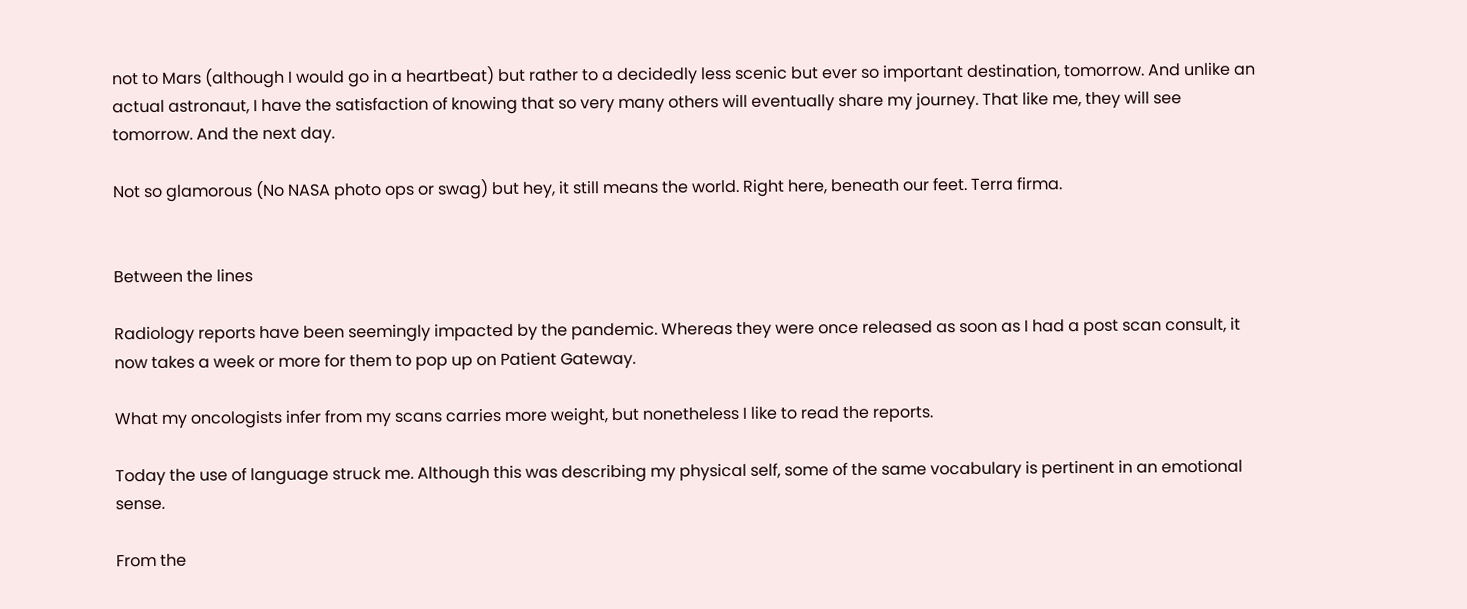not to Mars (although I would go in a heartbeat) but rather to a decidedly less scenic but ever so important destination, tomorrow. And unlike an actual astronaut, I have the satisfaction of knowing that so very many others will eventually share my journey. That like me, they will see tomorrow. And the next day.

Not so glamorous (No NASA photo ops or swag) but hey, it still means the world. Right here, beneath our feet. Terra firma.


Between the lines

Radiology reports have been seemingly impacted by the pandemic. Whereas they were once released as soon as I had a post scan consult, it now takes a week or more for them to pop up on Patient Gateway.

What my oncologists infer from my scans carries more weight, but nonetheless I like to read the reports.

Today the use of language struck me. Although this was describing my physical self, some of the same vocabulary is pertinent in an emotional sense.

From the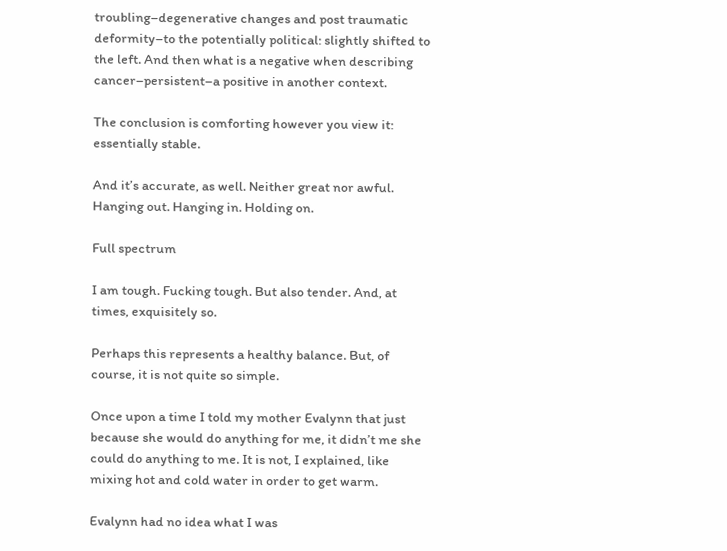troubling–degenerative changes and post traumatic deformity–to the potentially political: slightly shifted to the left. And then what is a negative when describing cancer–persistent–a positive in another context.

The conclusion is comforting however you view it: essentially stable.

And it’s accurate, as well. Neither great nor awful. Hanging out. Hanging in. Holding on.

Full spectrum

I am tough. Fucking tough. But also tender. And, at times, exquisitely so.

Perhaps this represents a healthy balance. But, of course, it is not quite so simple.

Once upon a time I told my mother Evalynn that just because she would do anything for me, it didn’t me she could do anything to me. It is not, I explained, like mixing hot and cold water in order to get warm.

Evalynn had no idea what I was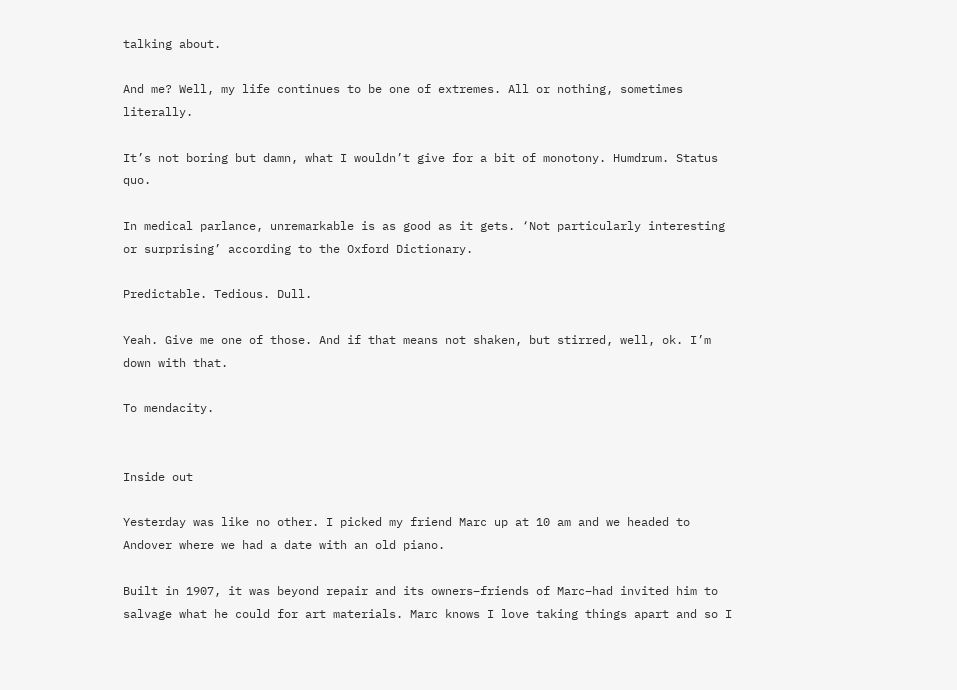talking about.

And me? Well, my life continues to be one of extremes. All or nothing, sometimes literally.

It’s not boring but damn, what I wouldn’t give for a bit of monotony. Humdrum. Status quo.

In medical parlance, unremarkable is as good as it gets. ‘Not particularly interesting or surprising’ according to the Oxford Dictionary.

Predictable. Tedious. Dull.

Yeah. Give me one of those. And if that means not shaken, but stirred, well, ok. I’m down with that.

To mendacity.


Inside out

Yesterday was like no other. I picked my friend Marc up at 10 am and we headed to Andover where we had a date with an old piano.

Built in 1907, it was beyond repair and its owners–friends of Marc–had invited him to salvage what he could for art materials. Marc knows I love taking things apart and so I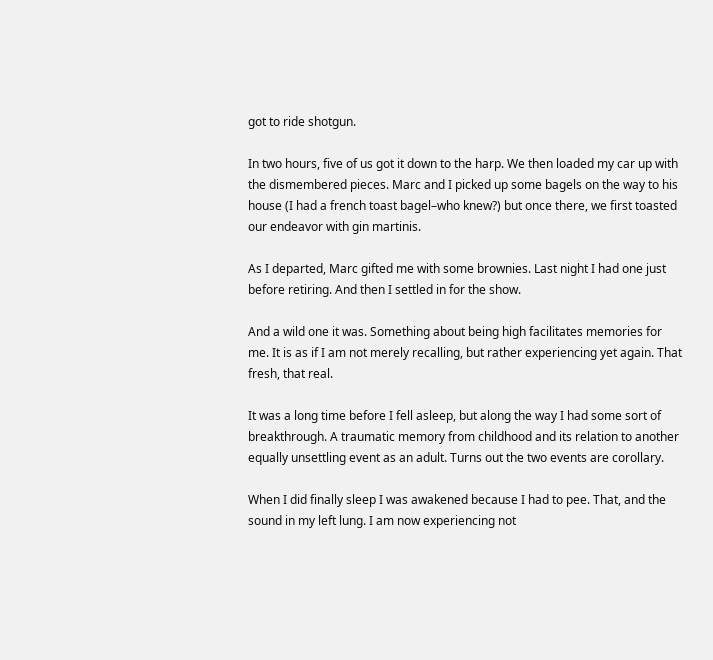got to ride shotgun.

In two hours, five of us got it down to the harp. We then loaded my car up with the dismembered pieces. Marc and I picked up some bagels on the way to his house (I had a french toast bagel–who knew?) but once there, we first toasted our endeavor with gin martinis.

As I departed, Marc gifted me with some brownies. Last night I had one just before retiring. And then I settled in for the show.

And a wild one it was. Something about being high facilitates memories for me. It is as if I am not merely recalling, but rather experiencing yet again. That fresh, that real.

It was a long time before I fell asleep, but along the way I had some sort of breakthrough. A traumatic memory from childhood and its relation to another equally unsettling event as an adult. Turns out the two events are corollary.

When I did finally sleep I was awakened because I had to pee. That, and the sound in my left lung. I am now experiencing not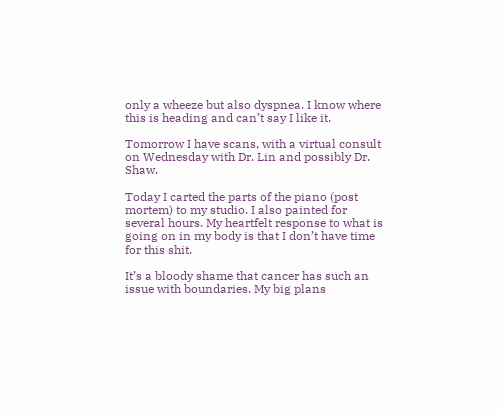only a wheeze but also dyspnea. I know where this is heading and can’t say I like it.

Tomorrow I have scans, with a virtual consult on Wednesday with Dr. Lin and possibly Dr. Shaw.

Today I carted the parts of the piano (post mortem) to my studio. I also painted for several hours. My heartfelt response to what is going on in my body is that I don’t have time for this shit.

It’s a bloody shame that cancer has such an issue with boundaries. My big plans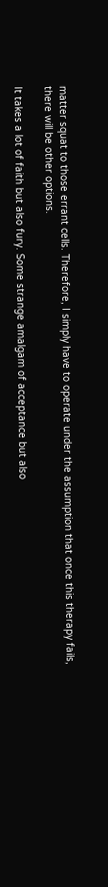matter squat to those errant cells. Therefore, I simply have to operate under the assumption that once this therapy fails, there will be other options.

It takes a lot of faith but also fury. Some strange amalgam of acceptance but also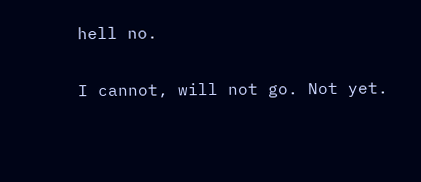hell no.

I cannot, will not go. Not yet.